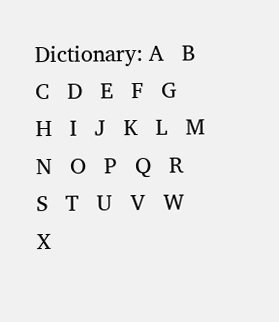Dictionary: A   B   C   D   E   F   G   H   I   J   K   L   M   N   O   P   Q   R   S   T   U   V   W   X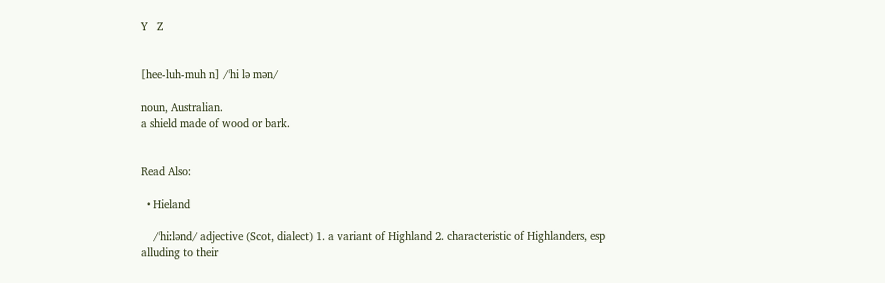Y   Z


[hee-luh-muh n] /ˈhi lə mən/

noun, Australian.
a shield made of wood or bark.


Read Also:

  • Hieland

    /ˈhiːlənd/ adjective (Scot, dialect) 1. a variant of Highland 2. characteristic of Highlanders, esp alluding to their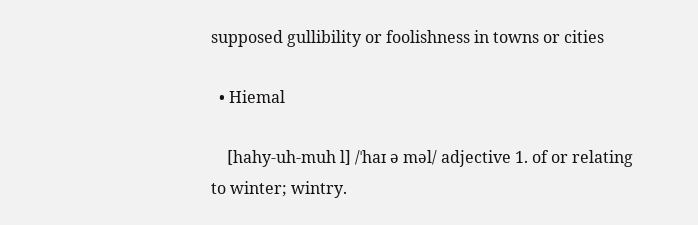supposed gullibility or foolishness in towns or cities

  • Hiemal

    [hahy-uh-muh l] /ˈhaɪ ə məl/ adjective 1. of or relating to winter; wintry.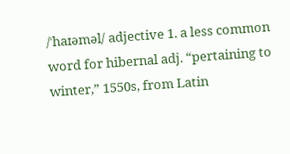/ˈhaɪəməl/ adjective 1. a less common word for hibernal adj. “pertaining to winter,” 1550s, from Latin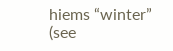hiems “winter” (see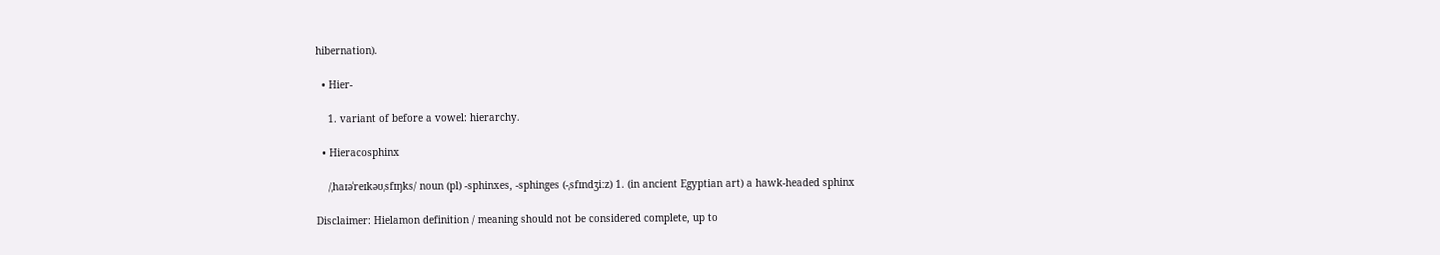hibernation).

  • Hier-

    1. variant of before a vowel: hierarchy.

  • Hieracosphinx

    /ˌhaɪəˈreɪkəʊˌsfɪŋks/ noun (pl) -sphinxes, -sphinges (-ˌsfɪndʒiːz) 1. (in ancient Egyptian art) a hawk-headed sphinx

Disclaimer: Hielamon definition / meaning should not be considered complete, up to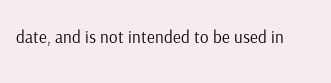date, and is not intended to be used in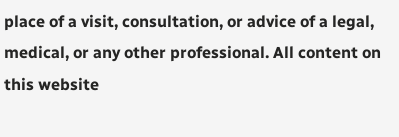place of a visit, consultation, or advice of a legal, medical, or any other professional. All content on this website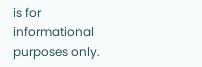is for informational purposes only.